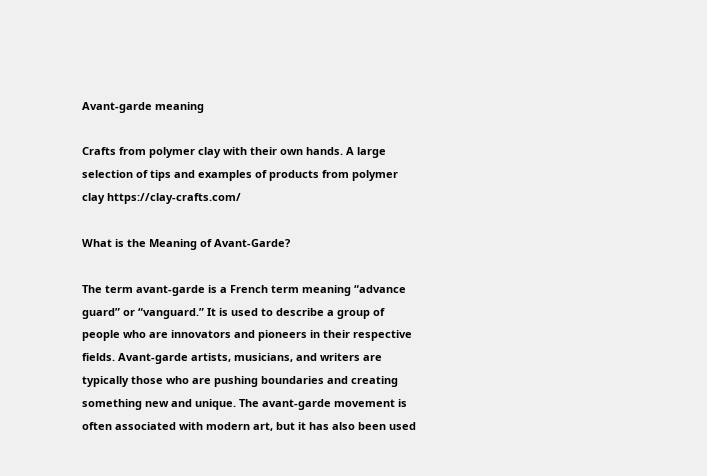Avant-garde meaning

Crafts from polymer clay with their own hands. A large selection of tips and examples of products from polymer clay https://clay-crafts.com/

What is the Meaning of Avant-Garde?

The term avant-garde is a French term meaning “advance guard” or “vanguard.” It is used to describe a group of people who are innovators and pioneers in their respective fields. Avant-garde artists, musicians, and writers are typically those who are pushing boundaries and creating something new and unique. The avant-garde movement is often associated with modern art, but it has also been used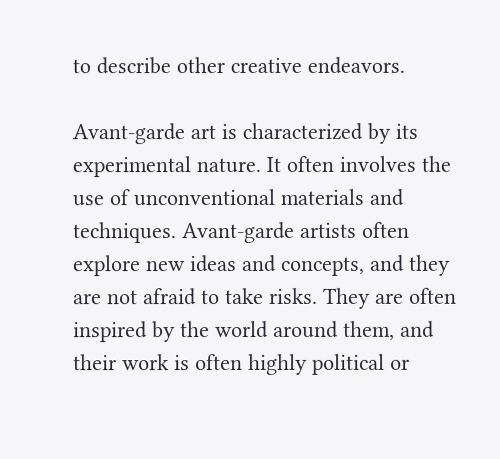to describe other creative endeavors.

Avant-garde art is characterized by its experimental nature. It often involves the use of unconventional materials and techniques. Avant-garde artists often explore new ideas and concepts, and they are not afraid to take risks. They are often inspired by the world around them, and their work is often highly political or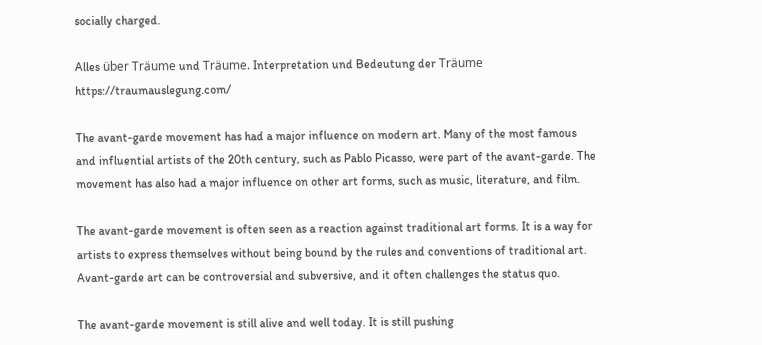socially charged.

Alles über Träume und Träume. Interpretation und Bedeutung der Träume https://traumauslegung.com/

The avant-garde movement has had a major influence on modern art. Many of the most famous and influential artists of the 20th century, such as Pablo Picasso, were part of the avant-garde. The movement has also had a major influence on other art forms, such as music, literature, and film.

The avant-garde movement is often seen as a reaction against traditional art forms. It is a way for artists to express themselves without being bound by the rules and conventions of traditional art. Avant-garde art can be controversial and subversive, and it often challenges the status quo.

The avant-garde movement is still alive and well today. It is still pushing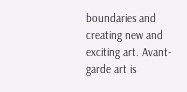boundaries and creating new and exciting art. Avant-garde art is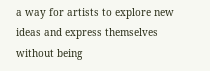a way for artists to explore new ideas and express themselves without being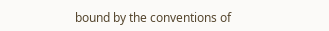bound by the conventions of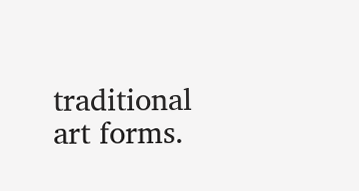traditional art forms.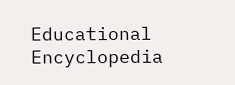Educational Encyclopedia